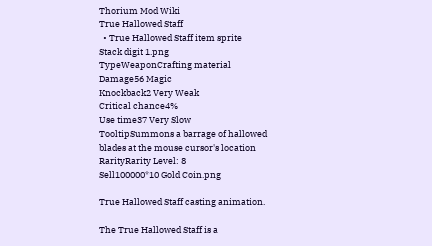Thorium Mod Wiki
True Hallowed Staff
  • True Hallowed Staff item sprite
Stack digit 1.png
TypeWeaponCrafting material
Damage56 Magic
Knockback2 Very Weak
Critical chance4%
Use time37 Very Slow
TooltipSummons a barrage of hallowed blades at the mouse cursor's location
RarityRarity Level: 8
Sell100000*10 Gold Coin.png

True Hallowed Staff casting animation.

The True Hallowed Staff is a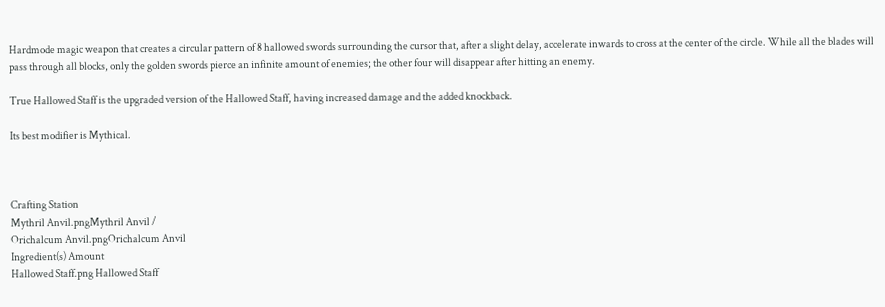Hardmode magic weapon that creates a circular pattern of 8 hallowed swords surrounding the cursor that, after a slight delay, accelerate inwards to cross at the center of the circle. While all the blades will pass through all blocks, only the golden swords pierce an infinite amount of enemies; the other four will disappear after hitting an enemy.

True Hallowed Staff is the upgraded version of the Hallowed Staff, having increased damage and the added knockback.

Its best modifier is Mythical.



Crafting Station
Mythril Anvil.pngMythril Anvil /
Orichalcum Anvil.pngOrichalcum Anvil
Ingredient(s) Amount
Hallowed Staff.png Hallowed Staff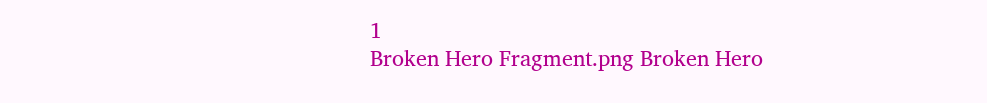1
Broken Hero Fragment.png Broken Hero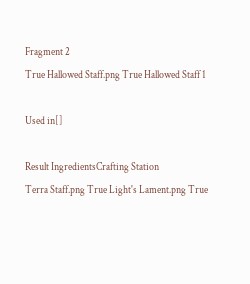Fragment 2
True Hallowed Staff.png True Hallowed Staff 1

Used in[]

Result IngredientsCrafting Station
Terra Staff.png True Light's Lament.png True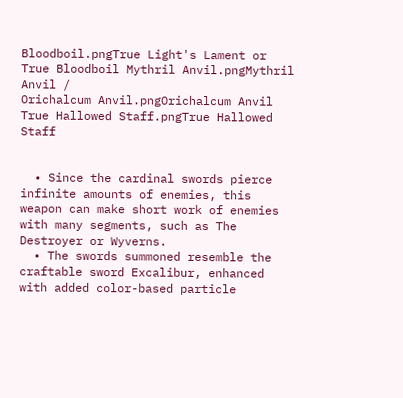Bloodboil.pngTrue Light's Lament or True Bloodboil Mythril Anvil.pngMythril Anvil /
Orichalcum Anvil.pngOrichalcum Anvil
True Hallowed Staff.pngTrue Hallowed Staff


  • Since the cardinal swords pierce infinite amounts of enemies, this weapon can make short work of enemies with many segments, such as The Destroyer or Wyverns.
  • The swords summoned resemble the craftable sword Excalibur, enhanced with added color-based particle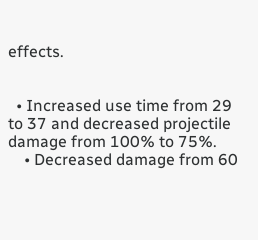effects.


  • Increased use time from 29 to 37 and decreased projectile damage from 100% to 75%.
    • Decreased damage from 60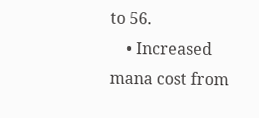to 56.
    • Increased mana cost from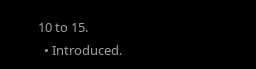10 to 15.
  • Introduced.